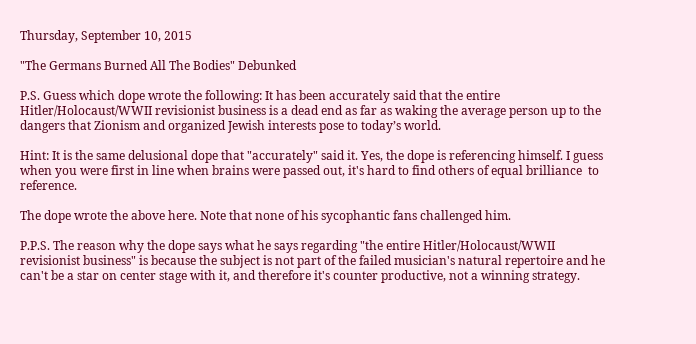Thursday, September 10, 2015

"The Germans Burned All The Bodies" Debunked

P.S. Guess which dope wrote the following: It has been accurately said that the entire Hitler/Holocaust/WWII revisionist business is a dead end as far as waking the average person up to the dangers that Zionism and organized Jewish interests pose to today’s world.

Hint: It is the same delusional dope that "accurately" said it. Yes, the dope is referencing himself. I guess when you were first in line when brains were passed out, it's hard to find others of equal brilliance  to reference.

The dope wrote the above here. Note that none of his sycophantic fans challenged him.

P.P.S. The reason why the dope says what he says regarding "the entire Hitler/Holocaust/WWII revisionist business" is because the subject is not part of the failed musician's natural repertoire and he can't be a star on center stage with it, and therefore it's counter productive, not a winning strategy.